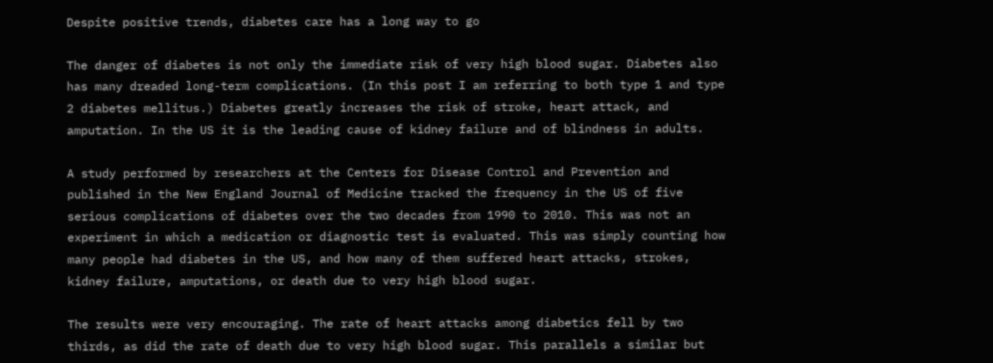Despite positive trends, diabetes care has a long way to go

The danger of diabetes is not only the immediate risk of very high blood sugar. Diabetes also has many dreaded long-term complications. (In this post I am referring to both type 1 and type 2 diabetes mellitus.) Diabetes greatly increases the risk of stroke, heart attack, and amputation. In the US it is the leading cause of kidney failure and of blindness in adults.

A study performed by researchers at the Centers for Disease Control and Prevention and published in the New England Journal of Medicine tracked the frequency in the US of five serious complications of diabetes over the two decades from 1990 to 2010. This was not an experiment in which a medication or diagnostic test is evaluated. This was simply counting how many people had diabetes in the US, and how many of them suffered heart attacks, strokes, kidney failure, amputations, or death due to very high blood sugar.

The results were very encouraging. The rate of heart attacks among diabetics fell by two thirds, as did the rate of death due to very high blood sugar. This parallels a similar but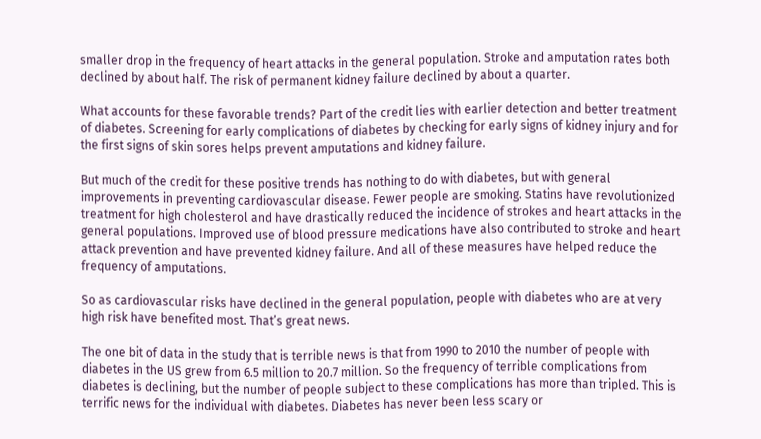smaller drop in the frequency of heart attacks in the general population. Stroke and amputation rates both declined by about half. The risk of permanent kidney failure declined by about a quarter.

What accounts for these favorable trends? Part of the credit lies with earlier detection and better treatment of diabetes. Screening for early complications of diabetes by checking for early signs of kidney injury and for the first signs of skin sores helps prevent amputations and kidney failure.

But much of the credit for these positive trends has nothing to do with diabetes, but with general improvements in preventing cardiovascular disease. Fewer people are smoking. Statins have revolutionized treatment for high cholesterol and have drastically reduced the incidence of strokes and heart attacks in the general populations. Improved use of blood pressure medications have also contributed to stroke and heart attack prevention and have prevented kidney failure. And all of these measures have helped reduce the frequency of amputations.

So as cardiovascular risks have declined in the general population, people with diabetes who are at very high risk have benefited most. That’s great news.

The one bit of data in the study that is terrible news is that from 1990 to 2010 the number of people with diabetes in the US grew from 6.5 million to 20.7 million. So the frequency of terrible complications from diabetes is declining, but the number of people subject to these complications has more than tripled. This is terrific news for the individual with diabetes. Diabetes has never been less scary or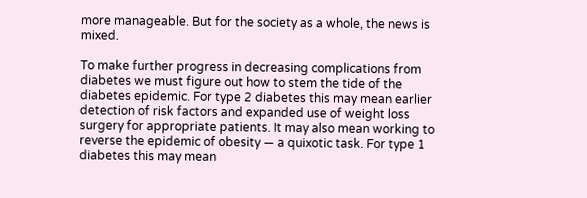more manageable. But for the society as a whole, the news is mixed.

To make further progress in decreasing complications from diabetes we must figure out how to stem the tide of the diabetes epidemic. For type 2 diabetes this may mean earlier detection of risk factors and expanded use of weight loss surgery for appropriate patients. It may also mean working to reverse the epidemic of obesity — a quixotic task. For type 1 diabetes this may mean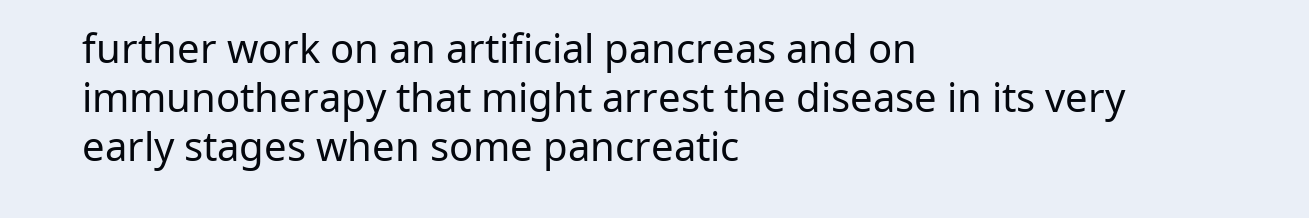further work on an artificial pancreas and on immunotherapy that might arrest the disease in its very early stages when some pancreatic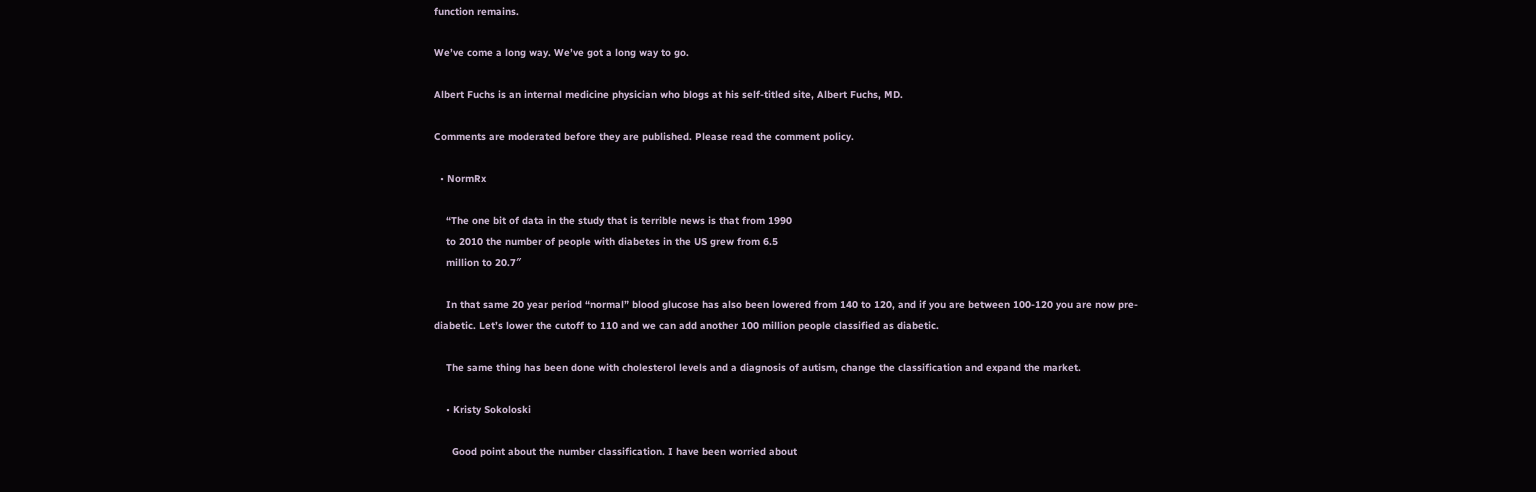function remains.

We’ve come a long way. We’ve got a long way to go.

Albert Fuchs is an internal medicine physician who blogs at his self-titled site, Albert Fuchs, MD.

Comments are moderated before they are published. Please read the comment policy.

  • NormRx

    “The one bit of data in the study that is terrible news is that from 1990
    to 2010 the number of people with diabetes in the US grew from 6.5
    million to 20.7″

    In that same 20 year period “normal” blood glucose has also been lowered from 140 to 120, and if you are between 100-120 you are now pre-diabetic. Let’s lower the cutoff to 110 and we can add another 100 million people classified as diabetic.

    The same thing has been done with cholesterol levels and a diagnosis of autism, change the classification and expand the market.

    • Kristy Sokoloski

      Good point about the number classification. I have been worried about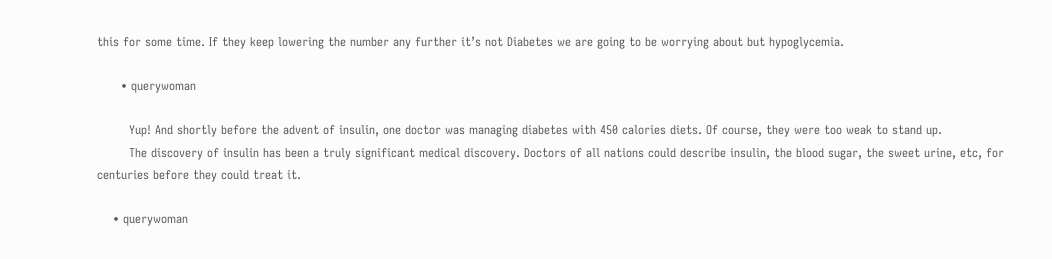this for some time. If they keep lowering the number any further it’s not Diabetes we are going to be worrying about but hypoglycemia.

      • querywoman

        Yup! And shortly before the advent of insulin, one doctor was managing diabetes with 450 calories diets. Of course, they were too weak to stand up.
        The discovery of insulin has been a truly significant medical discovery. Doctors of all nations could describe insulin, the blood sugar, the sweet urine, etc, for centuries before they could treat it.

    • querywoman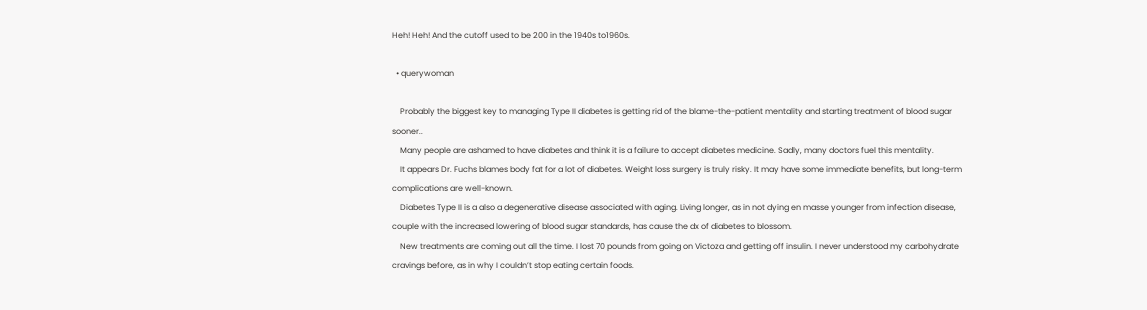Heh! Heh! And the cutoff used to be 200 in the 1940s to1960s.

  • querywoman

    Probably the biggest key to managing Type II diabetes is getting rid of the blame-the-patient mentality and starting treatment of blood sugar sooner..
    Many people are ashamed to have diabetes and think it is a failure to accept diabetes medicine. Sadly, many doctors fuel this mentality.
    It appears Dr. Fuchs blames body fat for a lot of diabetes. Weight loss surgery is truly risky. It may have some immediate benefits, but long-term complications are well-known.
    Diabetes Type II is a also a degenerative disease associated with aging. Living longer, as in not dying en masse younger from infection disease, couple with the increased lowering of blood sugar standards, has cause the dx of diabetes to blossom.
    New treatments are coming out all the time. I lost 70 pounds from going on Victoza and getting off insulin. I never understood my carbohydrate cravings before, as in why I couldn’t stop eating certain foods.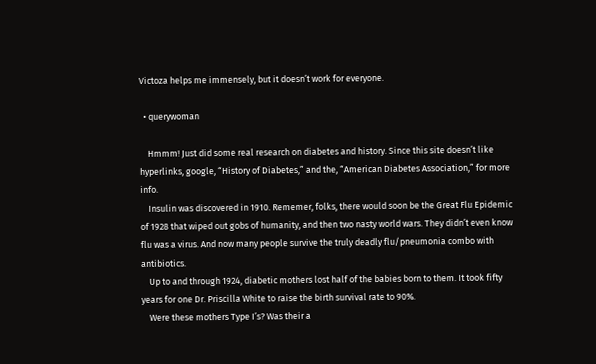Victoza helps me immensely, but it doesn’t work for everyone.

  • querywoman

    Hmmm! Just did some real research on diabetes and history. Since this site doesn’t like hyperlinks, google, “History of Diabetes,” and the, “American Diabetes Association,” for more info.
    Insulin was discovered in 1910. Rememer, folks, there would soon be the Great Flu Epidemic of 1928 that wiped out gobs of humanity, and then two nasty world wars. They didn’t even know flu was a virus. And now many people survive the truly deadly flu/pneumonia combo with antibiotics.
    Up to and through 1924, diabetic mothers lost half of the babies born to them. It took fifty years for one Dr. Priscilla White to raise the birth survival rate to 90%.
    Were these mothers Type I’s? Was their a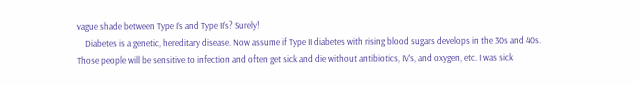vague shade between Type I’s and Type II’s? Surely!
    Diabetes is a genetic, hereditary disease. Now assume if Type II diabetes with rising blood sugars develops in the 30s and 40s. Those people will be sensitive to infection and often get sick and die without antibiotics, IV’s, and oxygen, etc. I was sick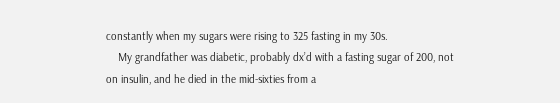constantly when my sugars were rising to 325 fasting in my 30s.
    My grandfather was diabetic, probably dx’d with a fasting sugar of 200, not on insulin, and he died in the mid-sixties from a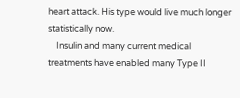heart attack. His type would live much longer statistically now.
    Insulin and many current medical treatments have enabled many Type II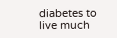diabetes to live much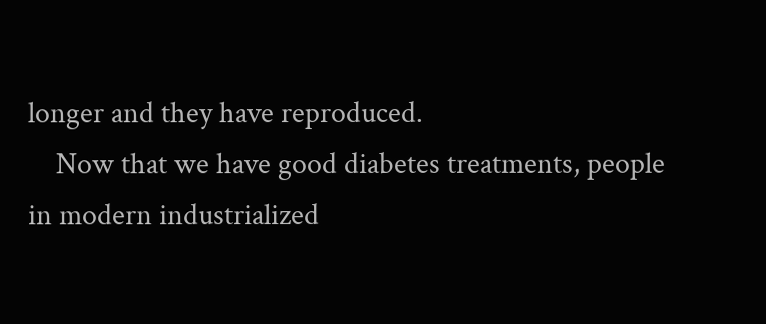longer and they have reproduced.
    Now that we have good diabetes treatments, people in modern industrialized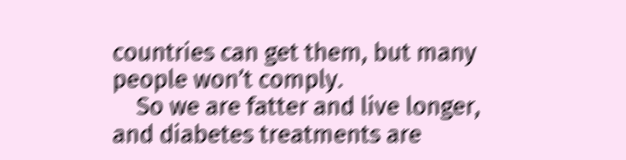countries can get them, but many people won’t comply.
    So we are fatter and live longer, and diabetes treatments are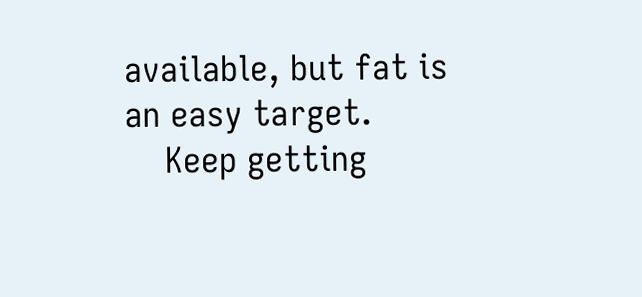available, but fat is an easy target.
    Keep getting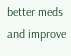better meds and improve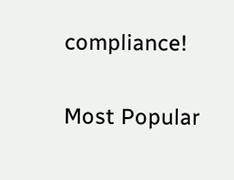compliance!

Most Popular